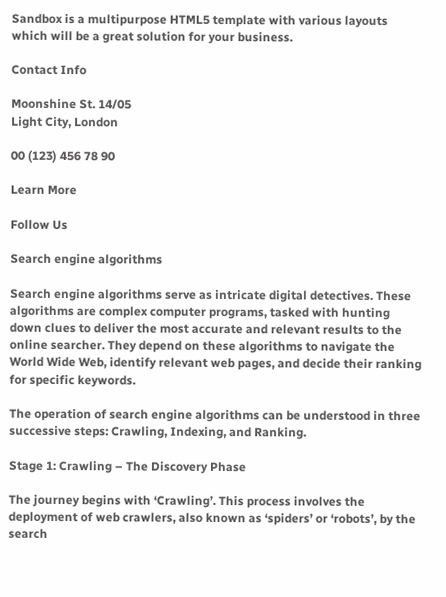Sandbox is a multipurpose HTML5 template with various layouts which will be a great solution for your business.

Contact Info

Moonshine St. 14/05
Light City, London

00 (123) 456 78 90

Learn More

Follow Us

Search engine algorithms

Search engine algorithms serve as intricate digital detectives. These algorithms are complex computer programs, tasked with hunting down clues to deliver the most accurate and relevant results to the online searcher. They depend on these algorithms to navigate the World Wide Web, identify relevant web pages, and decide their ranking for specific keywords.

The operation of search engine algorithms can be understood in three successive steps: Crawling, Indexing, and Ranking.

Stage 1: Crawling – The Discovery Phase

The journey begins with ‘Crawling’. This process involves the deployment of web crawlers, also known as ‘spiders’ or ‘robots’, by the search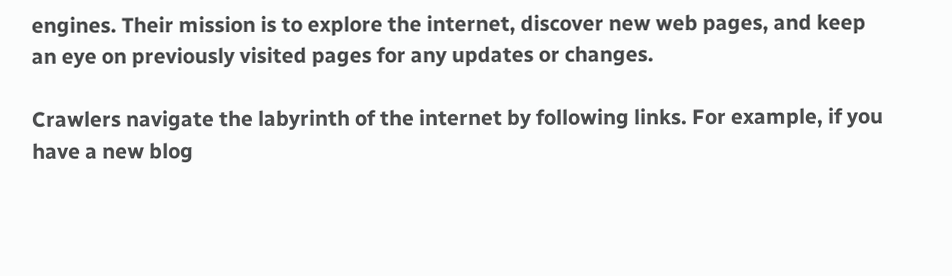engines. Their mission is to explore the internet, discover new web pages, and keep an eye on previously visited pages for any updates or changes.

Crawlers navigate the labyrinth of the internet by following links. For example, if you have a new blog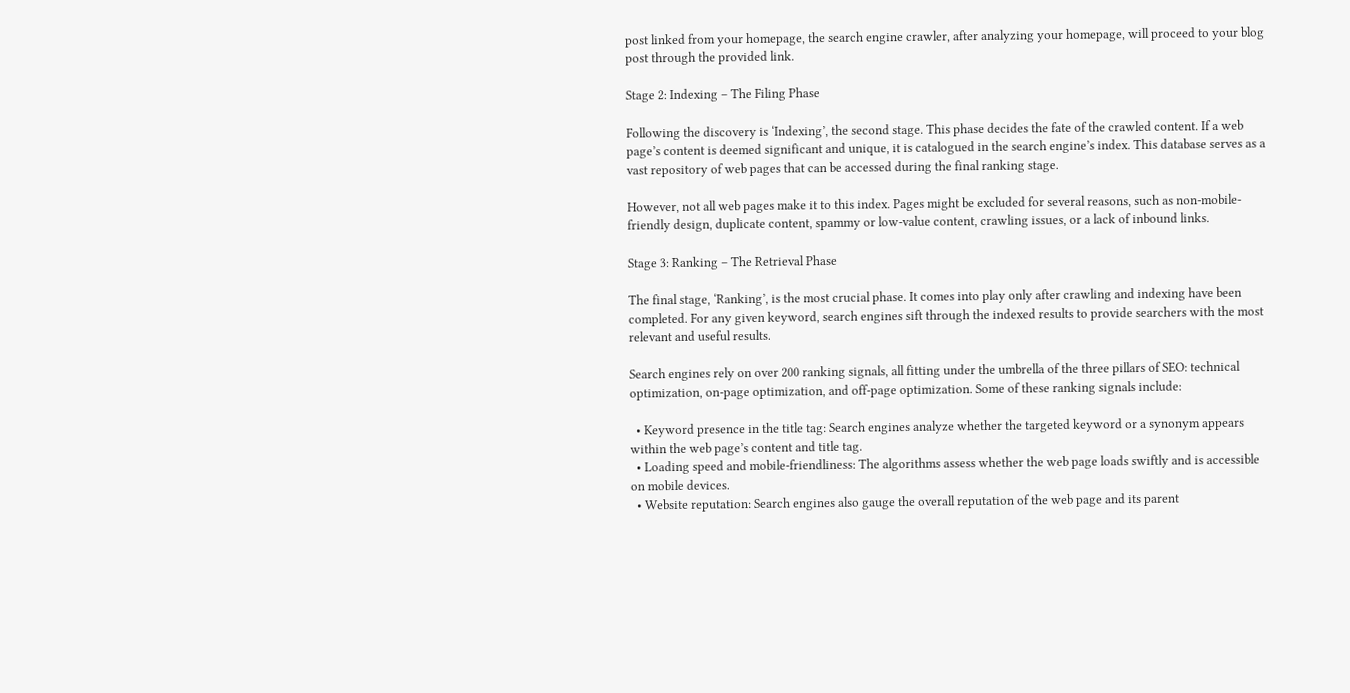post linked from your homepage, the search engine crawler, after analyzing your homepage, will proceed to your blog post through the provided link.

Stage 2: Indexing – The Filing Phase

Following the discovery is ‘Indexing’, the second stage. This phase decides the fate of the crawled content. If a web page’s content is deemed significant and unique, it is catalogued in the search engine’s index. This database serves as a vast repository of web pages that can be accessed during the final ranking stage.

However, not all web pages make it to this index. Pages might be excluded for several reasons, such as non-mobile-friendly design, duplicate content, spammy or low-value content, crawling issues, or a lack of inbound links.

Stage 3: Ranking – The Retrieval Phase

The final stage, ‘Ranking’, is the most crucial phase. It comes into play only after crawling and indexing have been completed. For any given keyword, search engines sift through the indexed results to provide searchers with the most relevant and useful results.

Search engines rely on over 200 ranking signals, all fitting under the umbrella of the three pillars of SEO: technical optimization, on-page optimization, and off-page optimization. Some of these ranking signals include:

  • Keyword presence in the title tag: Search engines analyze whether the targeted keyword or a synonym appears within the web page’s content and title tag.
  • Loading speed and mobile-friendliness: The algorithms assess whether the web page loads swiftly and is accessible on mobile devices.
  • Website reputation: Search engines also gauge the overall reputation of the web page and its parent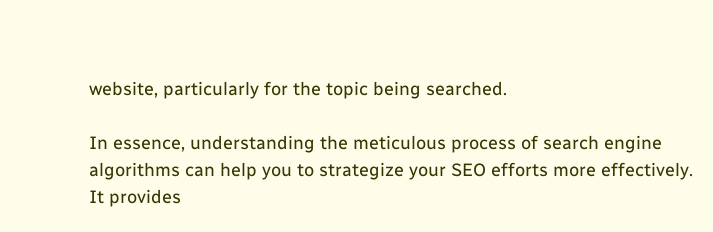website, particularly for the topic being searched.

In essence, understanding the meticulous process of search engine algorithms can help you to strategize your SEO efforts more effectively. It provides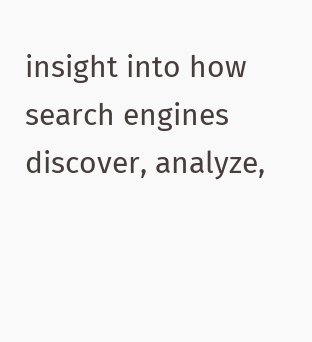insight into how search engines discover, analyze,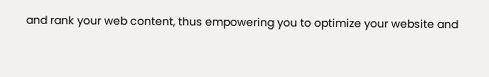and rank your web content, thus empowering you to optimize your website and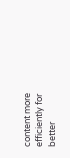content more efficiently for better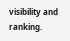visibility and ranking.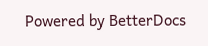Powered by BetterDocs